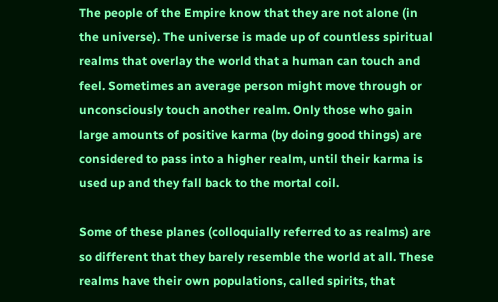The people of the Empire know that they are not alone (in the universe). The universe is made up of countless spiritual realms that overlay the world that a human can touch and feel. Sometimes an average person might move through or unconsciously touch another realm. Only those who gain large amounts of positive karma (by doing good things) are considered to pass into a higher realm, until their karma is used up and they fall back to the mortal coil.

Some of these planes (colloquially referred to as realms) are so different that they barely resemble the world at all. These realms have their own populations, called spirits, that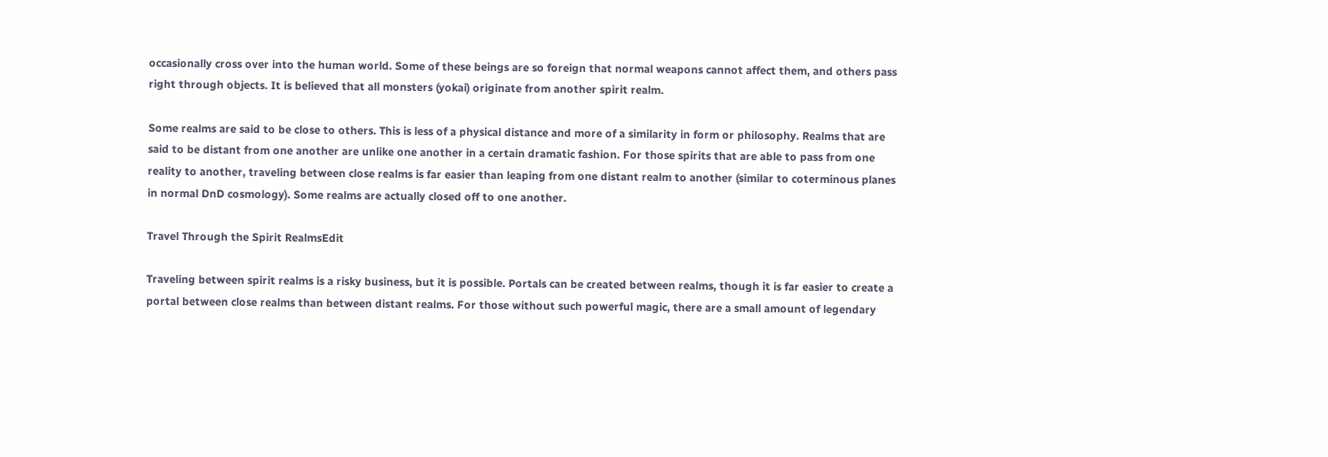occasionally cross over into the human world. Some of these beings are so foreign that normal weapons cannot affect them, and others pass right through objects. It is believed that all monsters (yokai) originate from another spirit realm.

Some realms are said to be close to others. This is less of a physical distance and more of a similarity in form or philosophy. Realms that are said to be distant from one another are unlike one another in a certain dramatic fashion. For those spirits that are able to pass from one reality to another, traveling between close realms is far easier than leaping from one distant realm to another (similar to coterminous planes in normal DnD cosmology). Some realms are actually closed off to one another.

Travel Through the Spirit RealmsEdit

Traveling between spirit realms is a risky business, but it is possible. Portals can be created between realms, though it is far easier to create a portal between close realms than between distant realms. For those without such powerful magic, there are a small amount of legendary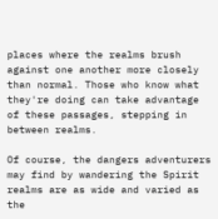places where the realms brush against one another more closely than normal. Those who know what they're doing can take advantage of these passages, stepping in between realms.

Of course, the dangers adventurers may find by wandering the Spirit realms are as wide and varied as the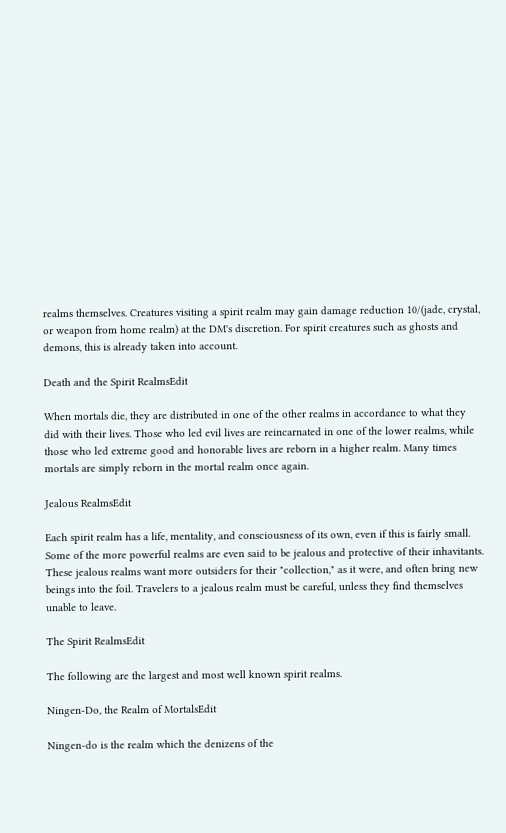realms themselves. Creatures visiting a spirit realm may gain damage reduction 10/(jade, crystal, or weapon from home realm) at the DM's discretion. For spirit creatures such as ghosts and demons, this is already taken into account.

Death and the Spirit RealmsEdit

When mortals die, they are distributed in one of the other realms in accordance to what they did with their lives. Those who led evil lives are reincarnated in one of the lower realms, while those who led extreme good and honorable lives are reborn in a higher realm. Many times mortals are simply reborn in the mortal realm once again.

Jealous RealmsEdit

Each spirit realm has a life, mentality, and consciousness of its own, even if this is fairly small. Some of the more powerful realms are even said to be jealous and protective of their inhavitants. These jealous realms want more outsiders for their "collection," as it were, and often bring new beings into the foil. Travelers to a jealous realm must be careful, unless they find themselves unable to leave.

The Spirit RealmsEdit

The following are the largest and most well known spirit realms.

Ningen-Do, the Realm of MortalsEdit

Ningen-do is the realm which the denizens of the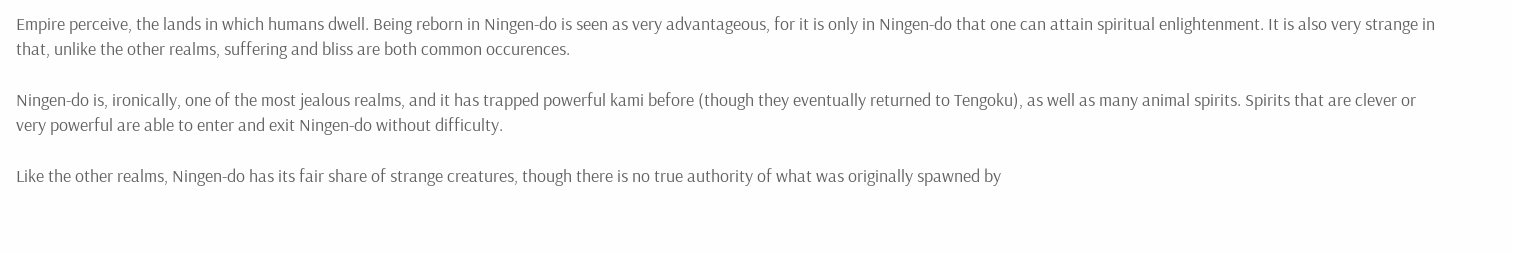Empire perceive, the lands in which humans dwell. Being reborn in Ningen-do is seen as very advantageous, for it is only in Ningen-do that one can attain spiritual enlightenment. It is also very strange in that, unlike the other realms, suffering and bliss are both common occurences.

Ningen-do is, ironically, one of the most jealous realms, and it has trapped powerful kami before (though they eventually returned to Tengoku), as well as many animal spirits. Spirits that are clever or very powerful are able to enter and exit Ningen-do without difficulty.

Like the other realms, Ningen-do has its fair share of strange creatures, though there is no true authority of what was originally spawned by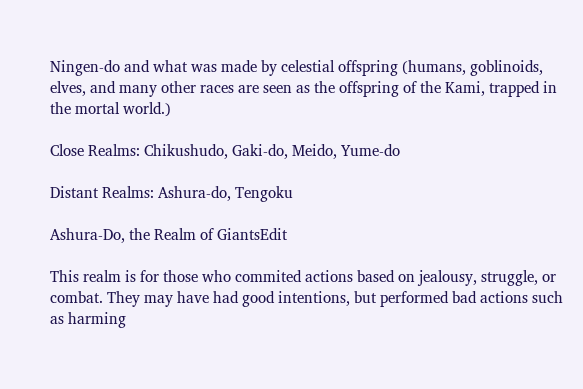Ningen-do and what was made by celestial offspring (humans, goblinoids, elves, and many other races are seen as the offspring of the Kami, trapped in the mortal world.)

Close Realms: Chikushudo, Gaki-do, Meido, Yume-do

Distant Realms: Ashura-do, Tengoku

Ashura-Do, the Realm of GiantsEdit

This realm is for those who commited actions based on jealousy, struggle, or combat. They may have had good intentions, but performed bad actions such as harming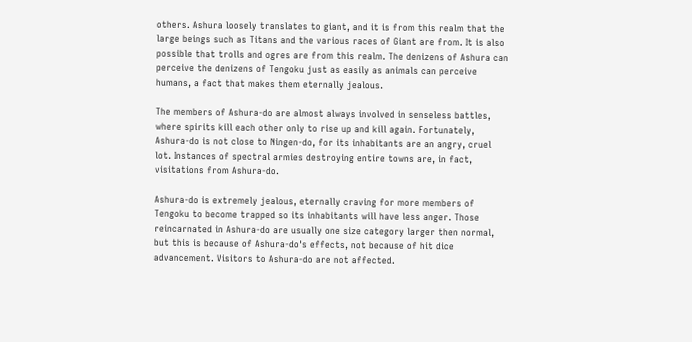others. Ashura loosely translates to giant, and it is from this realm that the large beings such as Titans and the various races of Giant are from. It is also possible that trolls and ogres are from this realm. The denizens of Ashura can perceive the denizens of Tengoku just as easily as animals can perceive humans, a fact that makes them eternally jealous.

The members of Ashura-do are almost always involved in senseless battles, where spirits kill each other only to rise up and kill again. Fortunately, Ashura-do is not close to Ningen-do, for its inhabitants are an angry, cruel lot. Instances of spectral armies destroying entire towns are, in fact, visitations from Ashura-do.

Ashura-do is extremely jealous, eternally craving for more members of Tengoku to become trapped so its inhabitants will have less anger. Those reincarnated in Ashura-do are usually one size category larger then normal, but this is because of Ashura-do's effects, not because of hit dice advancement. Visitors to Ashura-do are not affected.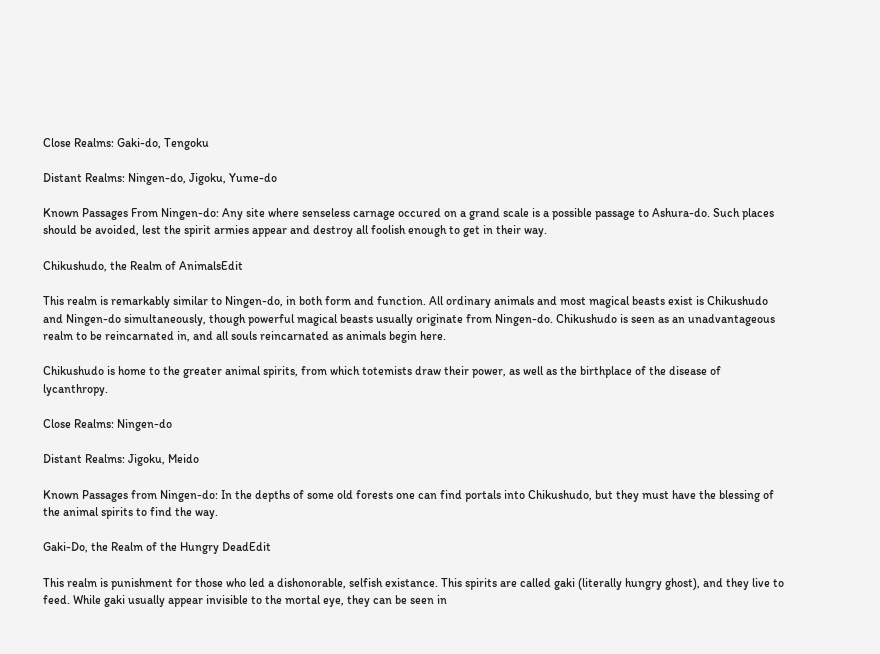Close Realms: Gaki-do, Tengoku

Distant Realms: Ningen-do, Jigoku, Yume-do

Known Passages From Ningen-do: Any site where senseless carnage occured on a grand scale is a possible passage to Ashura-do. Such places should be avoided, lest the spirit armies appear and destroy all foolish enough to get in their way.

Chikushudo, the Realm of AnimalsEdit

This realm is remarkably similar to Ningen-do, in both form and function. All ordinary animals and most magical beasts exist is Chikushudo and Ningen-do simultaneously, though powerful magical beasts usually originate from Ningen-do. Chikushudo is seen as an unadvantageous realm to be reincarnated in, and all souls reincarnated as animals begin here.

Chikushudo is home to the greater animal spirits, from which totemists draw their power, as well as the birthplace of the disease of lycanthropy.

Close Realms: Ningen-do

Distant Realms: Jigoku, Meido

Known Passages from Ningen-do: In the depths of some old forests one can find portals into Chikushudo, but they must have the blessing of the animal spirits to find the way.

Gaki-Do, the Realm of the Hungry DeadEdit

This realm is punishment for those who led a dishonorable, selfish existance. This spirits are called gaki (literally hungry ghost), and they live to feed. While gaki usually appear invisible to the mortal eye, they can be seen in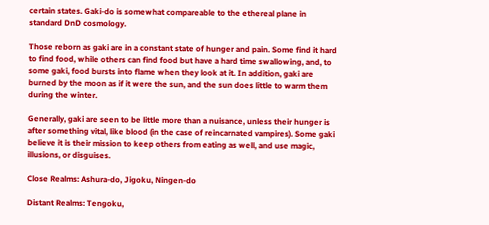certain states. Gaki-do is somewhat compareable to the ethereal plane in standard DnD cosmology.

Those reborn as gaki are in a constant state of hunger and pain. Some find it hard to find food, while others can find food but have a hard time swallowing, and, to some gaki, food bursts into flame when they look at it. In addition, gaki are burned by the moon as if it were the sun, and the sun does little to warm them during the winter.

Generally, gaki are seen to be little more than a nuisance, unless their hunger is after something vital, like blood (in the case of reincarnated vampires). Some gaki believe it is their mission to keep others from eating as well, and use magic, illusions, or disguises.

Close Realms: Ashura-do, Jigoku, Ningen-do

Distant Realms: Tengoku,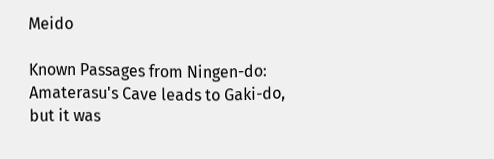Meido

Known Passages from Ningen-do: Amaterasu's Cave leads to Gaki-do, but it was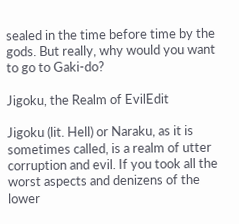sealed in the time before time by the gods. But really, why would you want to go to Gaki-do?

Jigoku, the Realm of EvilEdit

Jigoku (lit. Hell) or Naraku, as it is sometimes called, is a realm of utter corruption and evil. If you took all the worst aspects and denizens of the lower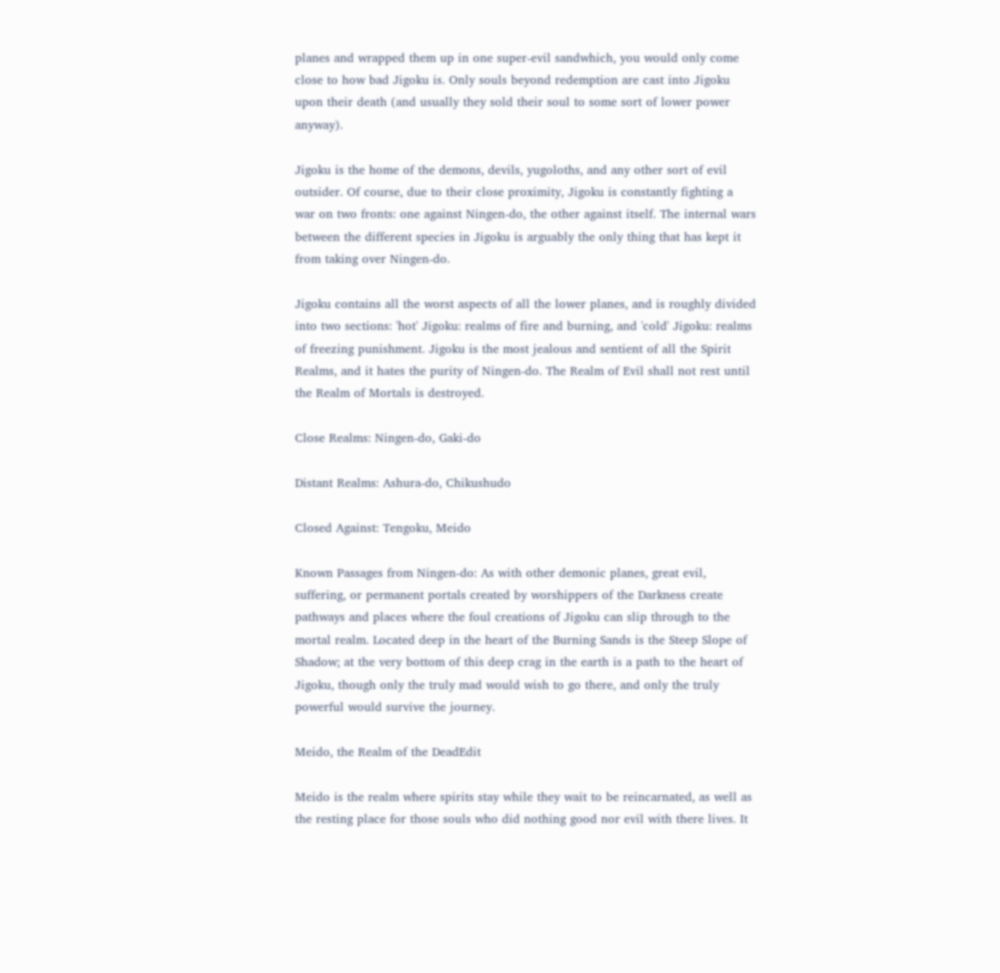planes and wrapped them up in one super-evil sandwhich, you would only come close to how bad Jigoku is. Only souls beyond redemption are cast into Jigoku upon their death (and usually they sold their soul to some sort of lower power anyway).

Jigoku is the home of the demons, devils, yugoloths, and any other sort of evil outsider. Of course, due to their close proximity, Jigoku is constantly fighting a war on two fronts: one against Ningen-do, the other against itself. The internal wars between the different species in Jigoku is arguably the only thing that has kept it from taking over Ningen-do.

Jigoku contains all the worst aspects of all the lower planes, and is roughly divided into two sections: 'hot' Jigoku: realms of fire and burning, and 'cold' Jigoku: realms of freezing punishment. Jigoku is the most jealous and sentient of all the Spirit Realms, and it hates the purity of Ningen-do. The Realm of Evil shall not rest until the Realm of Mortals is destroyed.

Close Realms: Ningen-do, Gaki-do

Distant Realms: Ashura-do, Chikushudo

Closed Against: Tengoku, Meido

Known Passages from Ningen-do: As with other demonic planes, great evil, suffering, or permanent portals created by worshippers of the Darkness create pathways and places where the foul creations of Jigoku can slip through to the mortal realm. Located deep in the heart of the Burning Sands is the Steep Slope of Shadow; at the very bottom of this deep crag in the earth is a path to the heart of Jigoku, though only the truly mad would wish to go there, and only the truly powerful would survive the journey.

Meido, the Realm of the DeadEdit

Meido is the realm where spirits stay while they wait to be reincarnated, as well as the resting place for those souls who did nothing good nor evil with there lives. It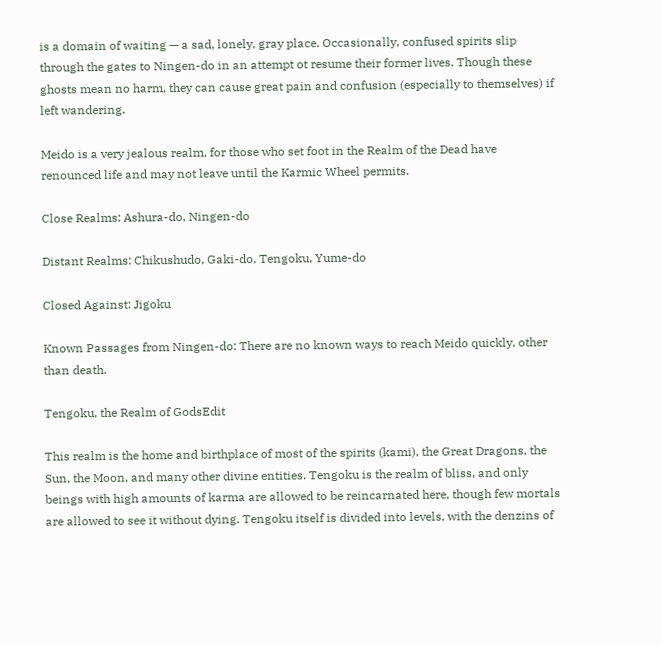is a domain of waiting — a sad, lonely, gray place. Occasionally, confused spirits slip through the gates to Ningen-do in an attempt ot resume their former lives. Though these ghosts mean no harm, they can cause great pain and confusion (especially to themselves) if left wandering.

Meido is a very jealous realm, for those who set foot in the Realm of the Dead have renounced life and may not leave until the Karmic Wheel permits.

Close Realms: Ashura-do, Ningen-do

Distant Realms: Chikushudo, Gaki-do, Tengoku, Yume-do

Closed Against: Jigoku

Known Passages from Ningen-do: There are no known ways to reach Meido quickly, other than death.

Tengoku, the Realm of GodsEdit

This realm is the home and birthplace of most of the spirits (kami), the Great Dragons, the Sun, the Moon, and many other divine entities. Tengoku is the realm of bliss, and only beings with high amounts of karma are allowed to be reincarnated here, though few mortals are allowed to see it without dying. Tengoku itself is divided into levels, with the denzins of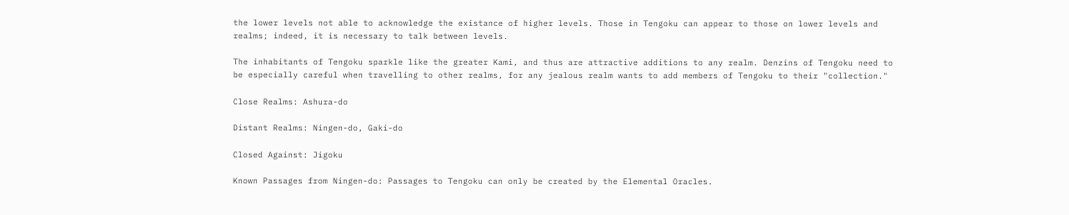the lower levels not able to acknowledge the existance of higher levels. Those in Tengoku can appear to those on lower levels and realms; indeed, it is necessary to talk between levels.

The inhabitants of Tengoku sparkle like the greater Kami, and thus are attractive additions to any realm. Denzins of Tengoku need to be especially careful when travelling to other realms, for any jealous realm wants to add members of Tengoku to their "collection."

Close Realms: Ashura-do

Distant Realms: Ningen-do, Gaki-do

Closed Against: Jigoku

Known Passages from Ningen-do: Passages to Tengoku can only be created by the Elemental Oracles.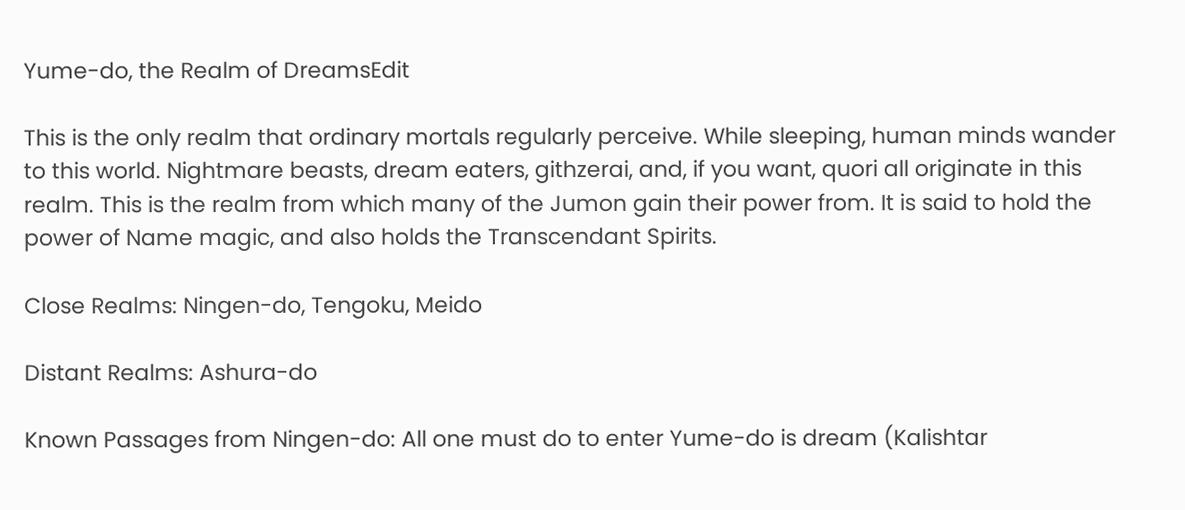Yume-do, the Realm of DreamsEdit

This is the only realm that ordinary mortals regularly perceive. While sleeping, human minds wander to this world. Nightmare beasts, dream eaters, githzerai, and, if you want, quori all originate in this realm. This is the realm from which many of the Jumon gain their power from. It is said to hold the power of Name magic, and also holds the Transcendant Spirits.

Close Realms: Ningen-do, Tengoku, Meido

Distant Realms: Ashura-do

Known Passages from Ningen-do: All one must do to enter Yume-do is dream (Kalishtar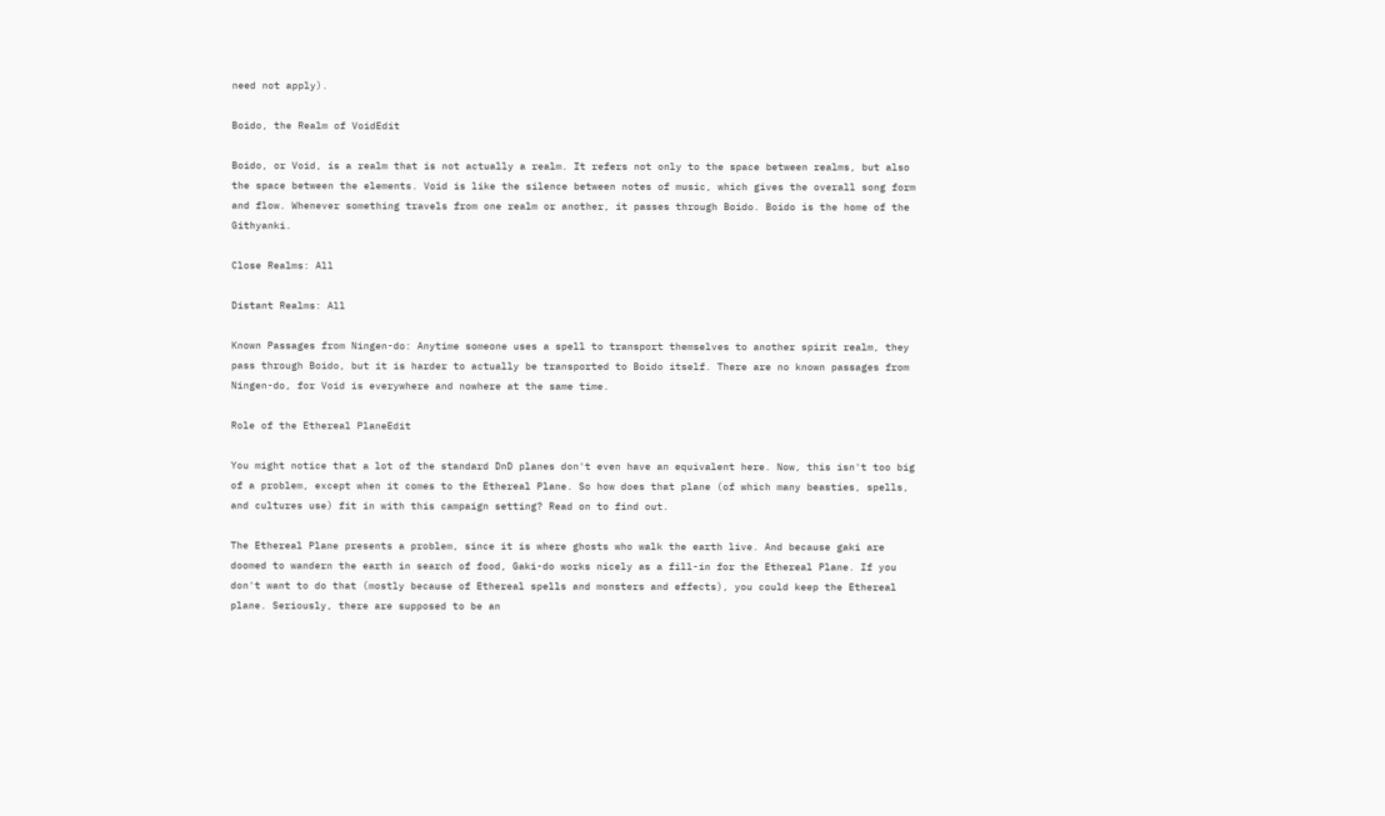need not apply).

Boido, the Realm of VoidEdit

Boido, or Void, is a realm that is not actually a realm. It refers not only to the space between realms, but also the space between the elements. Void is like the silence between notes of music, which gives the overall song form and flow. Whenever something travels from one realm or another, it passes through Boido. Boido is the home of the Githyanki.

Close Realms: All

Distant Realms: All

Known Passages from Ningen-do: Anytime someone uses a spell to transport themselves to another spirit realm, they pass through Boido, but it is harder to actually be transported to Boido itself. There are no known passages from Ningen-do, for Void is everywhere and nowhere at the same time.

Role of the Ethereal PlaneEdit

You might notice that a lot of the standard DnD planes don't even have an equivalent here. Now, this isn't too big of a problem, except when it comes to the Ethereal Plane. So how does that plane (of which many beasties, spells, and cultures use) fit in with this campaign setting? Read on to find out.

The Ethereal Plane presents a problem, since it is where ghosts who walk the earth live. And because gaki are doomed to wandern the earth in search of food, Gaki-do works nicely as a fill-in for the Ethereal Plane. If you don't want to do that (mostly because of Ethereal spells and monsters and effects), you could keep the Ethereal plane. Seriously, there are supposed to be an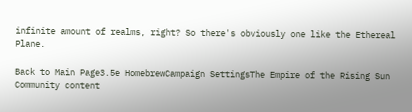infinite amount of realms, right? So there's obviously one like the Ethereal Plane.

Back to Main Page3.5e HomebrewCampaign SettingsThe Empire of the Rising Sun
Community content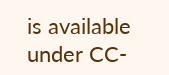is available under CC-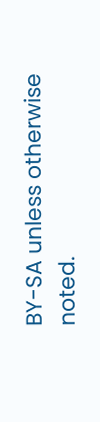BY-SA unless otherwise noted.